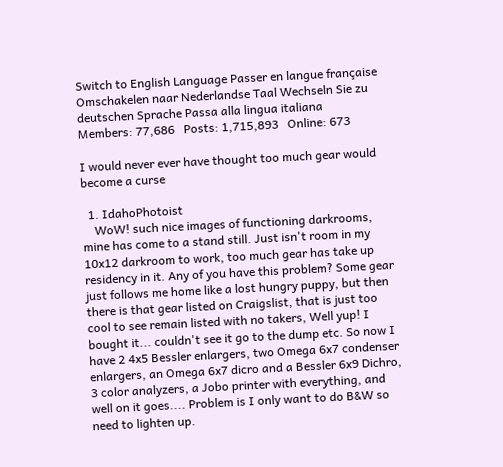Switch to English Language Passer en langue française Omschakelen naar Nederlandse Taal Wechseln Sie zu deutschen Sprache Passa alla lingua italiana
Members: 77,686   Posts: 1,715,893   Online: 673

I would never ever have thought too much gear would become a curse

  1. IdahoPhotoist
    WoW! such nice images of functioning darkrooms, mine has come to a stand still. Just isn't room in my 10x12 darkroom to work, too much gear has take up residency in it. Any of you have this problem? Some gear just follows me home like a lost hungry puppy, but then there is that gear listed on Craigslist, that is just too cool to see remain listed with no takers, Well yup! I bought it... couldn't see it go to the dump etc. So now I have 2 4x5 Bessler enlargers, two Omega 6x7 condenser enlargers, an Omega 6x7 dicro and a Bessler 6x9 Dichro, 3 color analyzers, a Jobo printer with everything, and well on it goes.... Problem is I only want to do B&W so need to lighten up.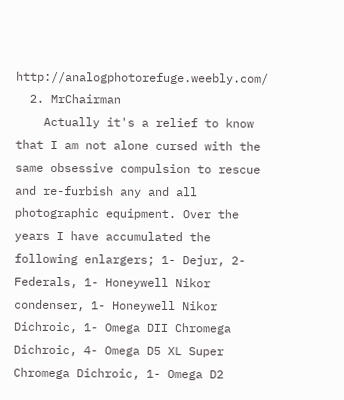http://analogphotorefuge.weebly.com/
  2. MrChairman
    Actually it's a relief to know that I am not alone cursed with the same obsessive compulsion to rescue and re-furbish any and all photographic equipment. Over the years I have accumulated the following enlargers; 1- Dejur, 2- Federals, 1- Honeywell Nikor condenser, 1- Honeywell Nikor Dichroic, 1- Omega DII Chromega Dichroic, 4- Omega D5 XL Super Chromega Dichroic, 1- Omega D2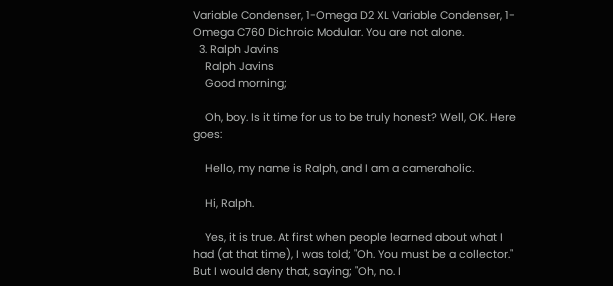Variable Condenser, 1-Omega D2 XL Variable Condenser, 1-Omega C760 Dichroic Modular. You are not alone.
  3. Ralph Javins
    Ralph Javins
    Good morning;

    Oh, boy. Is it time for us to be truly honest? Well, OK. Here goes:

    Hello, my name is Ralph, and I am a cameraholic.

    Hi, Ralph.

    Yes, it is true. At first when people learned about what I had (at that time), I was told; "Oh. You must be a collector." But I would deny that, saying; "Oh, no. I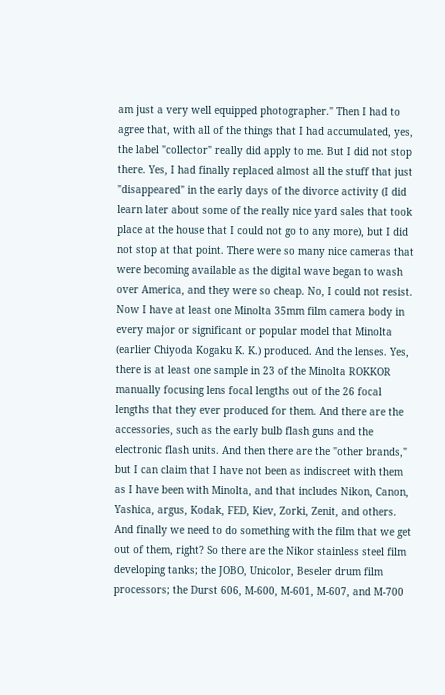am just a very well equipped photographer." Then I had to agree that, with all of the things that I had accumulated, yes, the label "collector" really did apply to me. But I did not stop there. Yes, I had finally replaced almost all the stuff that just "disappeared" in the early days of the divorce activity (I did learn later about some of the really nice yard sales that took place at the house that I could not go to any more), but I did not stop at that point. There were so many nice cameras that were becoming available as the digital wave began to wash over America, and they were so cheap. No, I could not resist. Now I have at least one Minolta 35mm film camera body in every major or significant or popular model that Minolta (earlier Chiyoda Kogaku K. K.) produced. And the lenses. Yes, there is at least one sample in 23 of the Minolta ROKKOR manually focusing lens focal lengths out of the 26 focal lengths that they ever produced for them. And there are the accessories, such as the early bulb flash guns and the electronic flash units. And then there are the "other brands," but I can claim that I have not been as indiscreet with them as I have been with Minolta, and that includes Nikon, Canon, Yashica, argus, Kodak, FED, Kiev, Zorki, Zenit, and others. And finally we need to do something with the film that we get out of them, right? So there are the Nikor stainless steel film developing tanks; the JOBO, Unicolor, Beseler drum film processors; the Durst 606, M-600, M-601, M-607, and M-700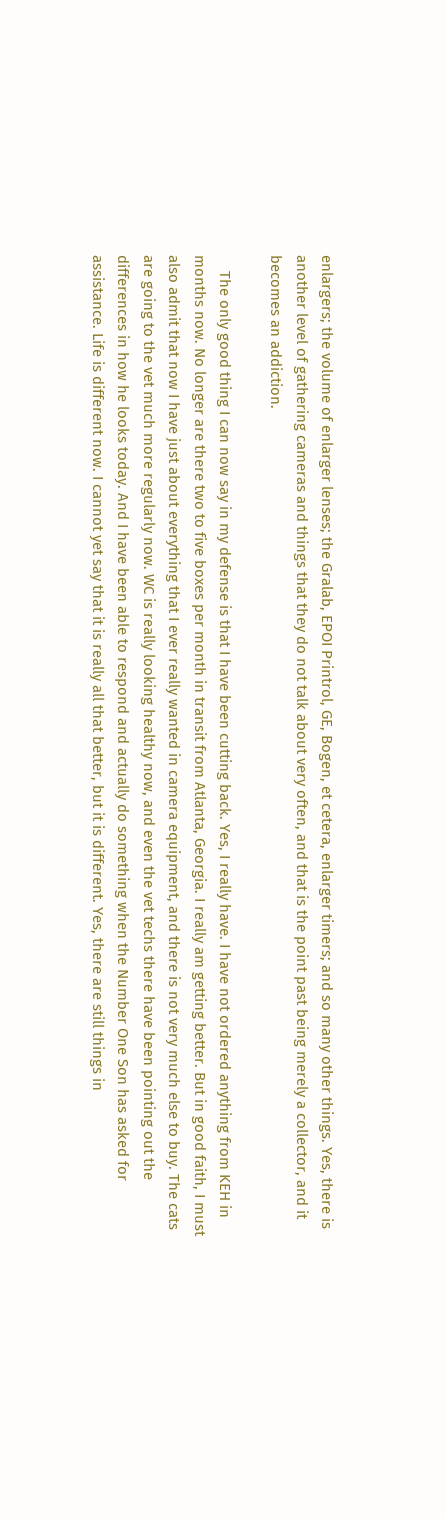enlargers; the volume of enlarger lenses; the Gralab, EPOI Printrol, GE, Bogen, et cetera, enlarger timers; and so many other things. Yes, there is another level of gathering cameras and things that they do not talk about very often, and that is the point past being merely a collector, and it becomes an addiction.

    The only good thing I can now say in my defense is that I have been cutting back. Yes, I really have. I have not ordered anything from KEH in months now. No longer are there two to five boxes per month in transit from Atlanta, Georgia. I really am getting better. But in good faith, I must also admit that now I have just about everything that I ever really wanted in camera equipment, and there is not very much else to buy. The cats are going to the vet much more regularly now. WC is really looking healthy now, and even the vet techs there have been pointing out the differences in how he looks today. And I have been able to respond and actually do something when the Number One Son has asked for assistance. Life is different now. I cannot yet say that it is really all that better, but it is different. Yes, there are still things in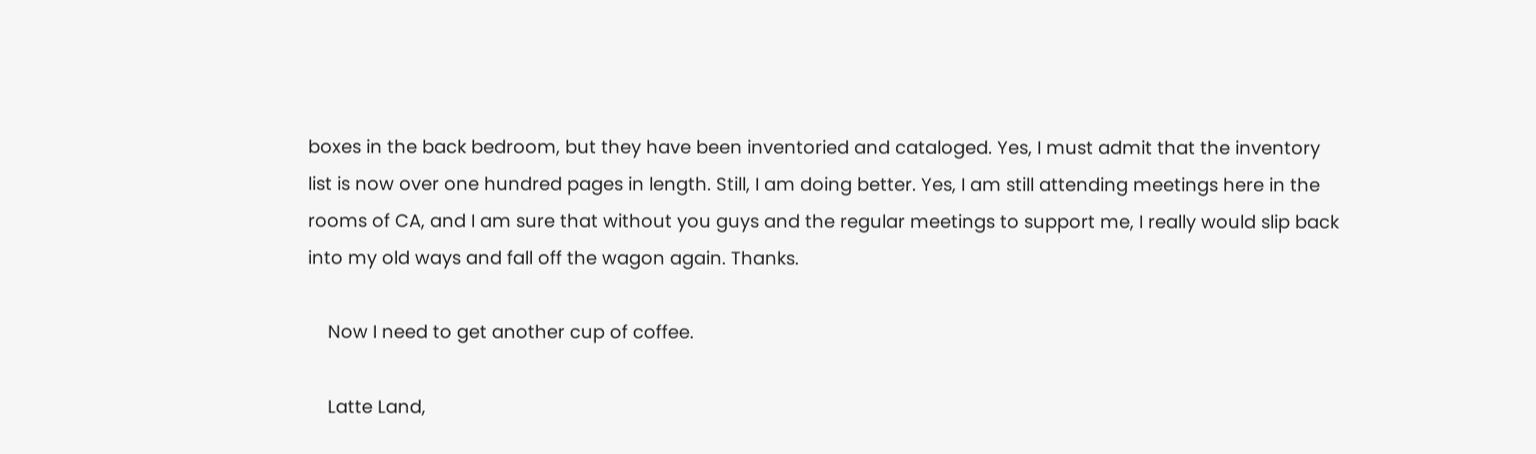boxes in the back bedroom, but they have been inventoried and cataloged. Yes, I must admit that the inventory list is now over one hundred pages in length. Still, I am doing better. Yes, I am still attending meetings here in the rooms of CA, and I am sure that without you guys and the regular meetings to support me, I really would slip back into my old ways and fall off the wagon again. Thanks.

    Now I need to get another cup of coffee.

    Latte Land,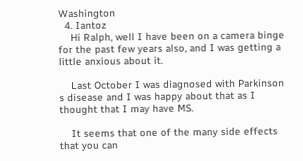Washington
  4. Iantoz
    Hi Ralph, well I have been on a camera binge for the past few years also, and I was getting a little anxious about it.

    Last October I was diagnosed with Parkinson s disease and I was happy about that as I thought that I may have MS.

    It seems that one of the many side effects that you can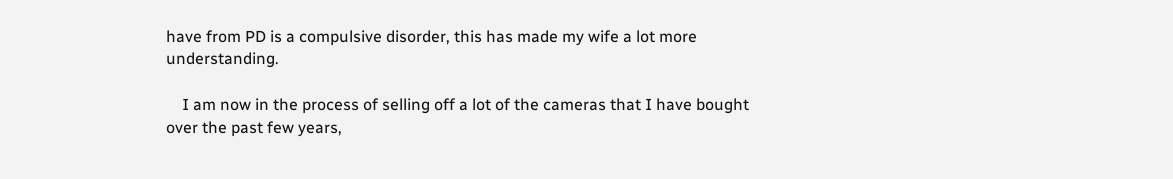have from PD is a compulsive disorder, this has made my wife a lot more understanding.

    I am now in the process of selling off a lot of the cameras that I have bought over the past few years,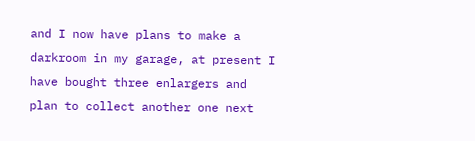and I now have plans to make a darkroom in my garage, at present I have bought three enlargers and plan to collect another one next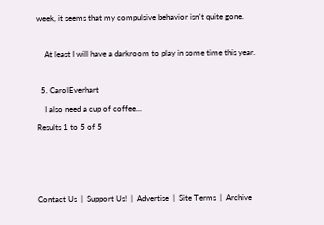week, it seems that my compulsive behavior isn't quite gone.

    At least I will have a darkroom to play in some time this year.

  5. CarolEverhart
    I also need a cup of coffee...
Results 1 to 5 of 5



Contact Us  |  Support Us!  |  Advertise  |  Site Terms  |  Archive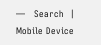—   Search  |  Mobile Device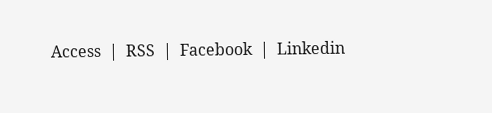Access  |  RSS  |  Facebook  |  Linkedin